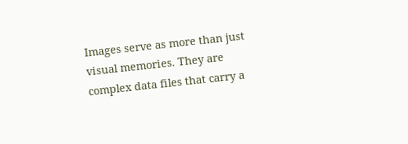Images serve as more than just visual memories. They are complex data files that carry a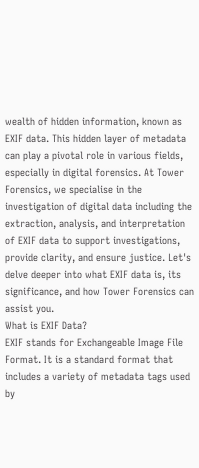wealth of hidden information, known as EXIF data. This hidden layer of metadata can play a pivotal role in various fields, especially in digital forensics. At Tower Forensics, we specialise in the investigation of digital data including the extraction, analysis, and interpretation of EXIF data to support investigations, provide clarity, and ensure justice. Let's delve deeper into what EXIF data is, its significance, and how Tower Forensics can assist you.
What is EXIF Data?
EXIF stands for Exchangeable Image File Format. It is a standard format that includes a variety of metadata tags used by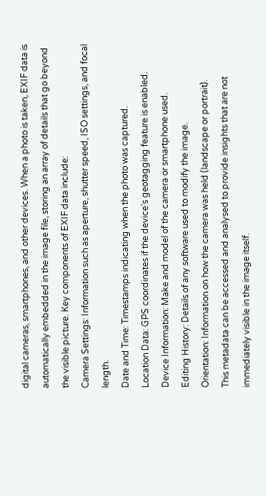digital cameras, smartphones, and other devices. When a photo is taken, EXIF data is automatically embedded in the image file, storing an array of details that go beyond the visible picture. Key components of EXIF data include:
Camera Settings: Information such as aperture, shutter speed, ISO settings, and focal length.
Date and Time: Timestamps indicating when the photo was captured.
Location Data: GPS coordinates if the device's geotagging feature is enabled.
Device Information: Make and model of the camera or smartphone used.
Editing History: Details of any software used to modify the image.
Orientation: Information on how the camera was held (landscape or portrait).
This metadata can be accessed and analysed to provide insights that are not immediately visible in the image itself.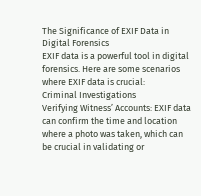The Significance of EXIF Data in Digital Forensics
EXIF data is a powerful tool in digital forensics. Here are some scenarios where EXIF data is crucial:
Criminal Investigations
Verifying Witness’ Accounts: EXIF data can confirm the time and location where a photo was taken, which can be crucial in validating or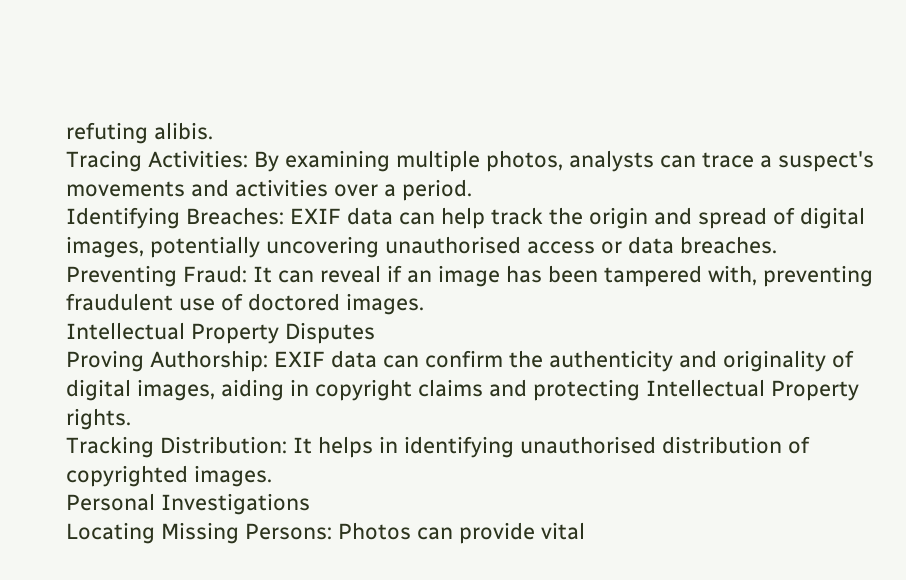refuting alibis.
Tracing Activities: By examining multiple photos, analysts can trace a suspect's movements and activities over a period.
Identifying Breaches: EXIF data can help track the origin and spread of digital images, potentially uncovering unauthorised access or data breaches.
Preventing Fraud: It can reveal if an image has been tampered with, preventing fraudulent use of doctored images.
Intellectual Property Disputes
Proving Authorship: EXIF data can confirm the authenticity and originality of digital images, aiding in copyright claims and protecting Intellectual Property rights.
Tracking Distribution: It helps in identifying unauthorised distribution of copyrighted images.
Personal Investigations
Locating Missing Persons: Photos can provide vital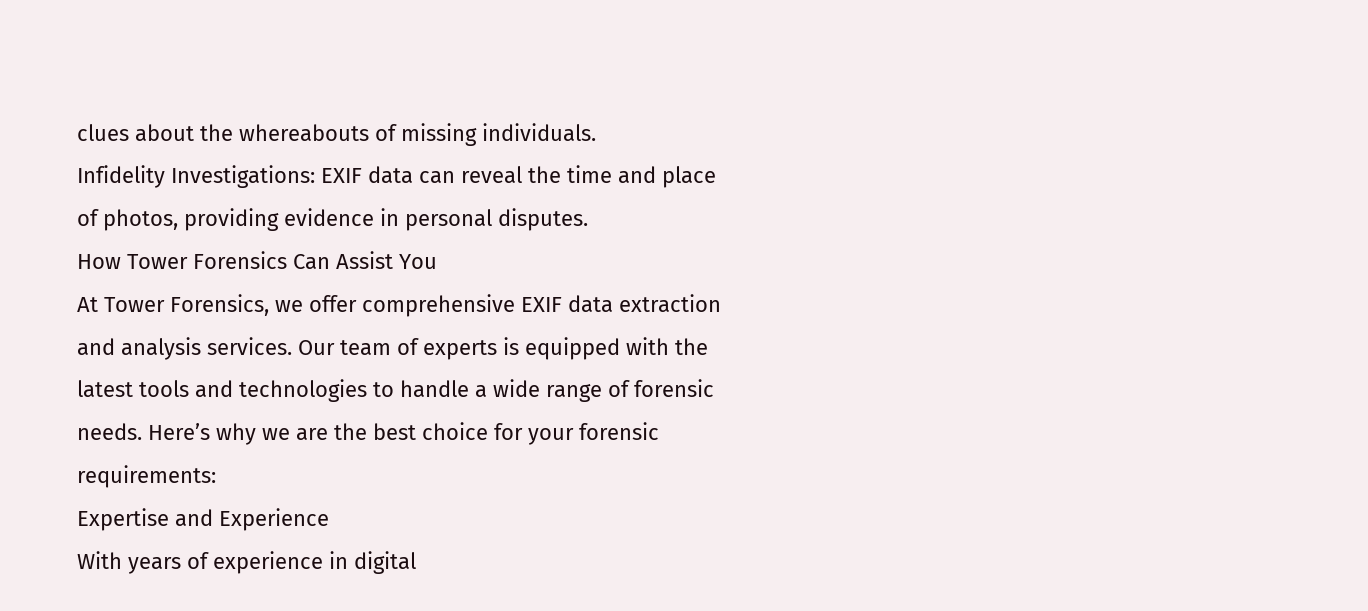clues about the whereabouts of missing individuals.
Infidelity Investigations: EXIF data can reveal the time and place of photos, providing evidence in personal disputes.
How Tower Forensics Can Assist You
At Tower Forensics, we offer comprehensive EXIF data extraction and analysis services. Our team of experts is equipped with the latest tools and technologies to handle a wide range of forensic needs. Here’s why we are the best choice for your forensic requirements:
Expertise and Experience
With years of experience in digital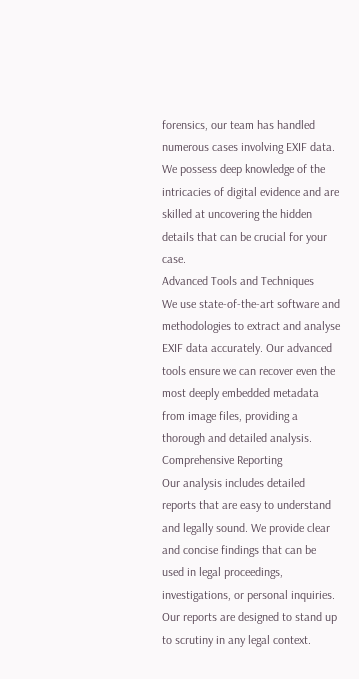forensics, our team has handled numerous cases involving EXIF data. We possess deep knowledge of the intricacies of digital evidence and are skilled at uncovering the hidden details that can be crucial for your case.
Advanced Tools and Techniques
We use state-of-the-art software and methodologies to extract and analyse EXIF data accurately. Our advanced tools ensure we can recover even the most deeply embedded metadata from image files, providing a thorough and detailed analysis.
Comprehensive Reporting
Our analysis includes detailed reports that are easy to understand and legally sound. We provide clear and concise findings that can be used in legal proceedings, investigations, or personal inquiries. Our reports are designed to stand up to scrutiny in any legal context.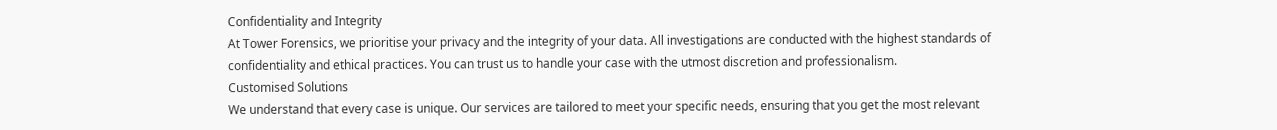Confidentiality and Integrity
At Tower Forensics, we prioritise your privacy and the integrity of your data. All investigations are conducted with the highest standards of confidentiality and ethical practices. You can trust us to handle your case with the utmost discretion and professionalism.
Customised Solutions
We understand that every case is unique. Our services are tailored to meet your specific needs, ensuring that you get the most relevant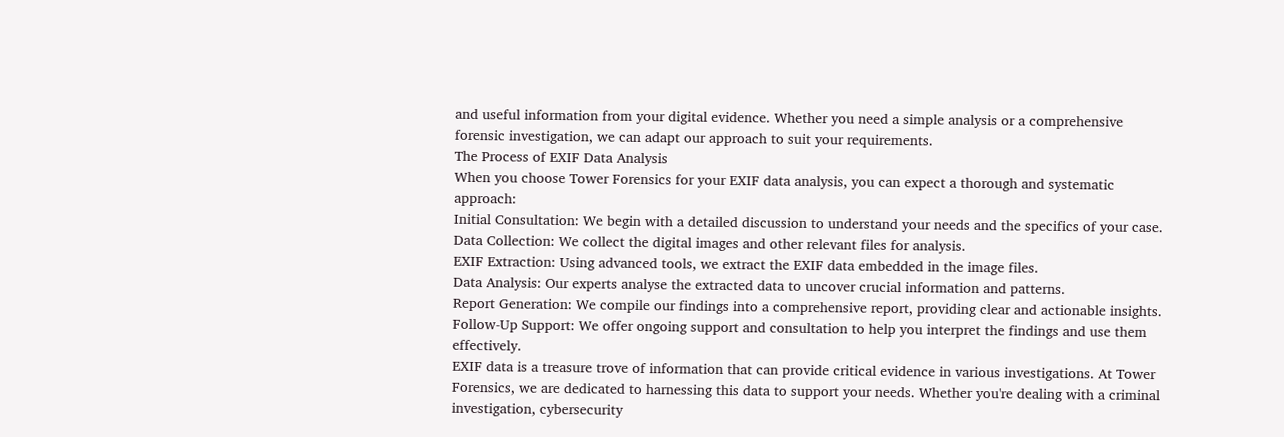and useful information from your digital evidence. Whether you need a simple analysis or a comprehensive forensic investigation, we can adapt our approach to suit your requirements.
The Process of EXIF Data Analysis
When you choose Tower Forensics for your EXIF data analysis, you can expect a thorough and systematic approach:
Initial Consultation: We begin with a detailed discussion to understand your needs and the specifics of your case.
Data Collection: We collect the digital images and other relevant files for analysis.
EXIF Extraction: Using advanced tools, we extract the EXIF data embedded in the image files.
Data Analysis: Our experts analyse the extracted data to uncover crucial information and patterns.
Report Generation: We compile our findings into a comprehensive report, providing clear and actionable insights.
Follow-Up Support: We offer ongoing support and consultation to help you interpret the findings and use them effectively.
EXIF data is a treasure trove of information that can provide critical evidence in various investigations. At Tower Forensics, we are dedicated to harnessing this data to support your needs. Whether you're dealing with a criminal investigation, cybersecurity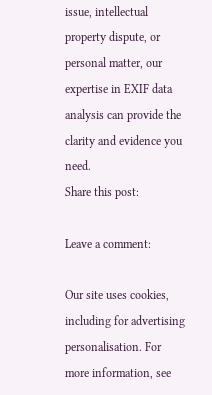issue, intellectual property dispute, or personal matter, our expertise in EXIF data analysis can provide the clarity and evidence you need.
Share this post:

Leave a comment:

Our site uses cookies, including for advertising personalisation. For more information, see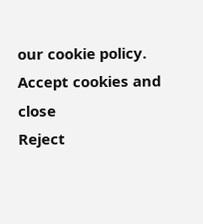our cookie policy. Accept cookies and close
Reject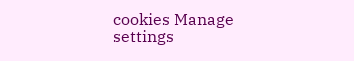cookies Manage settings